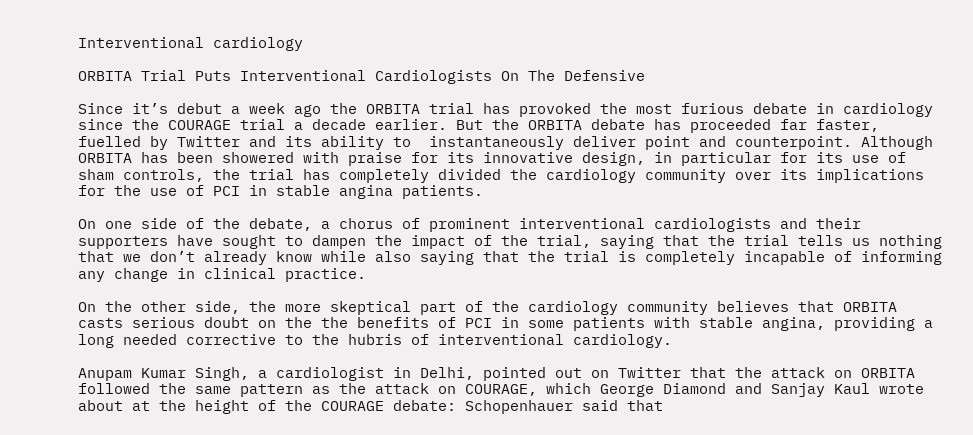Interventional cardiology

ORBITA Trial Puts Interventional Cardiologists On The Defensive

Since it’s debut a week ago the ORBITA trial has provoked the most furious debate in cardiology since the COURAGE trial a decade earlier. But the ORBITA debate has proceeded far faster, fuelled by Twitter and its ability to  instantaneously deliver point and counterpoint. Although ORBITA has been showered with praise for its innovative design, in particular for its use of sham controls, the trial has completely divided the cardiology community over its implications for the use of PCI in stable angina patients.

On one side of the debate, a chorus of prominent interventional cardiologists and their supporters have sought to dampen the impact of the trial, saying that the trial tells us nothing that we don’t already know while also saying that the trial is completely incapable of informing any change in clinical practice.

On the other side, the more skeptical part of the cardiology community believes that ORBITA casts serious doubt on the the benefits of PCI in some patients with stable angina, providing a long needed corrective to the hubris of interventional cardiology.

Anupam Kumar Singh, a cardiologist in Delhi, pointed out on Twitter that the attack on ORBITA followed the same pattern as the attack on COURAGE, which George Diamond and Sanjay Kaul wrote about at the height of the COURAGE debate: Schopenhauer said that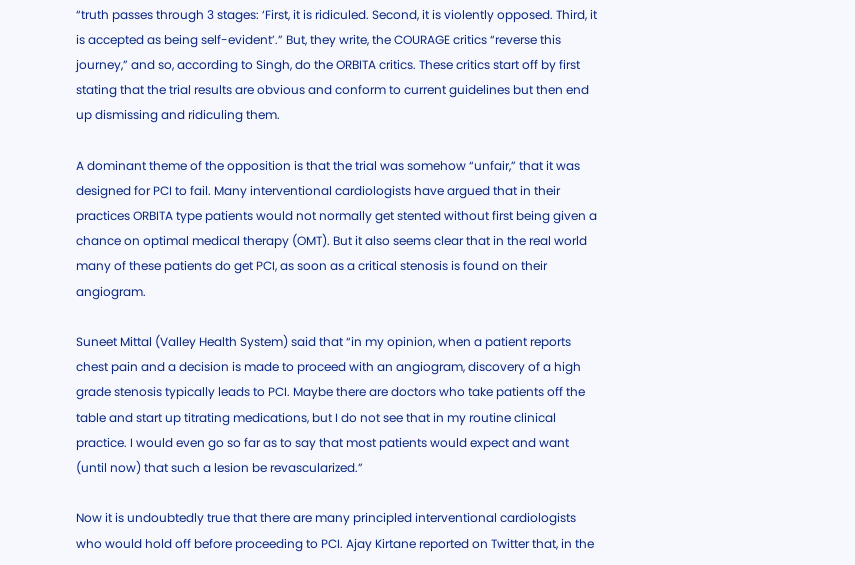“truth passes through 3 stages: ‘First, it is ridiculed. Second, it is violently opposed. Third, it is accepted as being self-evident’.” But, they write, the COURAGE critics “reverse this journey,” and so, according to Singh, do the ORBITA critics. These critics start off by first stating that the trial results are obvious and conform to current guidelines but then end up dismissing and ridiculing them.

A dominant theme of the opposition is that the trial was somehow “unfair,” that it was designed for PCI to fail. Many interventional cardiologists have argued that in their practices ORBITA type patients would not normally get stented without first being given a chance on optimal medical therapy (OMT). But it also seems clear that in the real world many of these patients do get PCI, as soon as a critical stenosis is found on their angiogram.

Suneet Mittal (Valley Health System) said that “in my opinion, when a patient reports chest pain and a decision is made to proceed with an angiogram, discovery of a high grade stenosis typically leads to PCI. Maybe there are doctors who take patients off the table and start up titrating medications, but I do not see that in my routine clinical practice. I would even go so far as to say that most patients would expect and want (until now) that such a lesion be revascularized.”

Now it is undoubtedly true that there are many principled interventional cardiologists who would hold off before proceeding to PCI. Ajay Kirtane reported on Twitter that, in the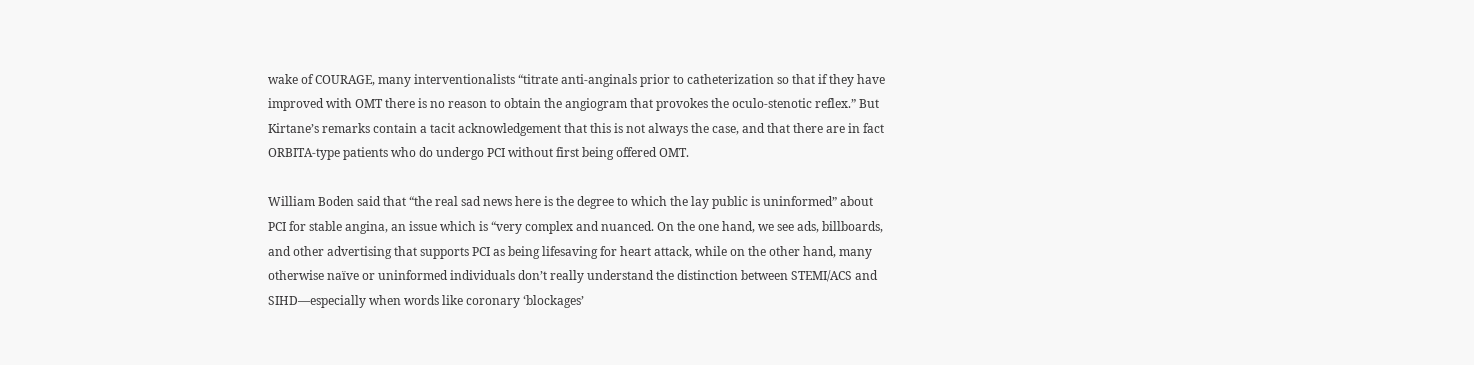wake of COURAGE, many interventionalists “titrate anti-anginals prior to catheterization so that if they have improved with OMT there is no reason to obtain the angiogram that provokes the oculo-stenotic reflex.” But Kirtane’s remarks contain a tacit acknowledgement that this is not always the case, and that there are in fact ORBITA-type patients who do undergo PCI without first being offered OMT.

William Boden said that “the real sad news here is the degree to which the lay public is uninformed” about PCI for stable angina, an issue which is “very complex and nuanced. On the one hand, we see ads, billboards, and other advertising that supports PCI as being lifesaving for heart attack, while on the other hand, many otherwise naïve or uninformed individuals don’t really understand the distinction between STEMI/ACS and SIHD—especially when words like coronary ‘blockages’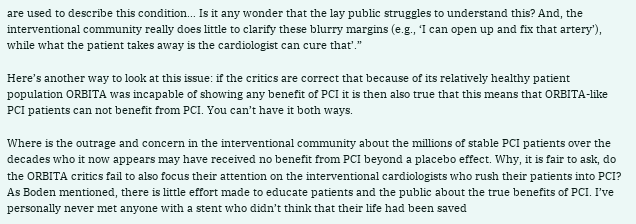are used to describe this condition… Is it any wonder that the lay public struggles to understand this? And, the interventional community really does little to clarify these blurry margins (e.g., ‘I can open up and fix that artery’), while what the patient takes away is the cardiologist can cure that’.”

Here’s another way to look at this issue: if the critics are correct that because of its relatively healthy patient population ORBITA was incapable of showing any benefit of PCI it is then also true that this means that ORBITA-like PCI patients can not benefit from PCI. You can’t have it both ways.

Where is the outrage and concern in the interventional community about the millions of stable PCI patients over the decades who it now appears may have received no benefit from PCI beyond a placebo effect. Why, it is fair to ask, do the ORBITA critics fail to also focus their attention on the interventional cardiologists who rush their patients into PCI? As Boden mentioned, there is little effort made to educate patients and the public about the true benefits of PCI. I’ve personally never met anyone with a stent who didn’t think that their life had been saved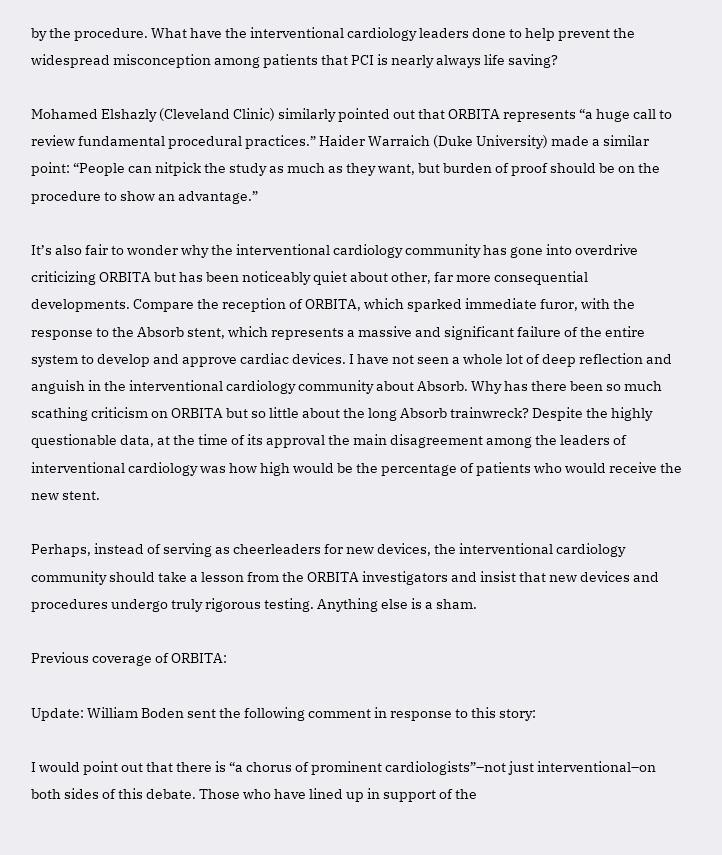by the procedure. What have the interventional cardiology leaders done to help prevent the widespread misconception among patients that PCI is nearly always life saving?

Mohamed Elshazly (Cleveland Clinic) similarly pointed out that ORBITA represents “a huge call to review fundamental procedural practices.” Haider Warraich (Duke University) made a similar point: “People can nitpick the study as much as they want, but burden of proof should be on the procedure to show an advantage.”

It’s also fair to wonder why the interventional cardiology community has gone into overdrive criticizing ORBITA but has been noticeably quiet about other, far more consequential developments. Compare the reception of ORBITA, which sparked immediate furor, with the response to the Absorb stent, which represents a massive and significant failure of the entire system to develop and approve cardiac devices. I have not seen a whole lot of deep reflection and anguish in the interventional cardiology community about Absorb. Why has there been so much scathing criticism on ORBITA but so little about the long Absorb trainwreck? Despite the highly questionable data, at the time of its approval the main disagreement among the leaders of interventional cardiology was how high would be the percentage of patients who would receive the new stent.

Perhaps, instead of serving as cheerleaders for new devices, the interventional cardiology community should take a lesson from the ORBITA investigators and insist that new devices and procedures undergo truly rigorous testing. Anything else is a sham.

Previous coverage of ORBITA:

Update: William Boden sent the following comment in response to this story:

I would point out that there is “a chorus of prominent cardiologists”–not just interventional–on both sides of this debate. Those who have lined up in support of the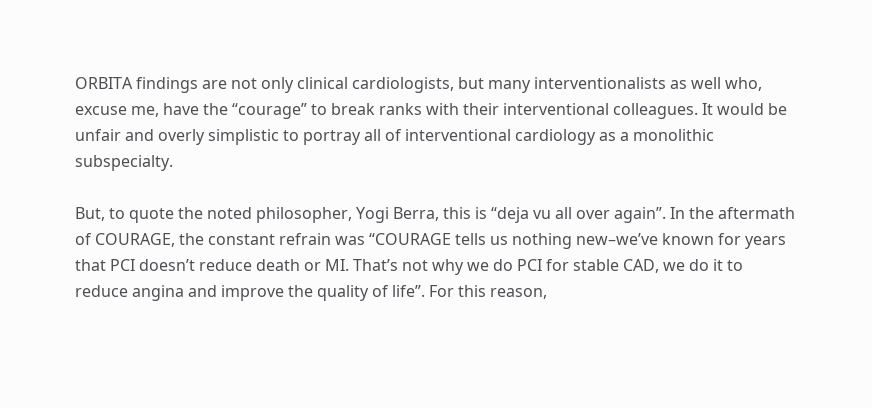ORBITA findings are not only clinical cardiologists, but many interventionalists as well who, excuse me, have the “courage” to break ranks with their interventional colleagues. It would be unfair and overly simplistic to portray all of interventional cardiology as a monolithic subspecialty.

But, to quote the noted philosopher, Yogi Berra, this is “deja vu all over again”. In the aftermath of COURAGE, the constant refrain was “COURAGE tells us nothing new–we’ve known for years that PCI doesn’t reduce death or MI. That’s not why we do PCI for stable CAD, we do it to reduce angina and improve the quality of life”. For this reason,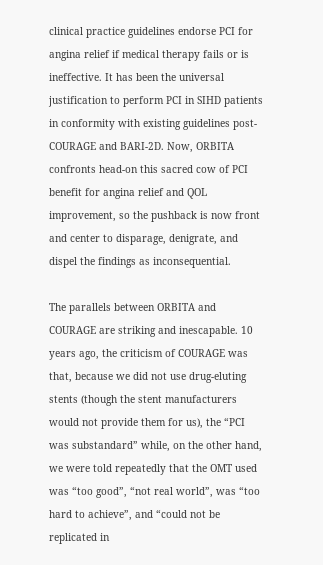clinical practice guidelines endorse PCI for angina relief if medical therapy fails or is ineffective. It has been the universal justification to perform PCI in SIHD patients in conformity with existing guidelines post-COURAGE and BARI-2D. Now, ORBITA confronts head-on this sacred cow of PCI benefit for angina relief and QOL improvement, so the pushback is now front and center to disparage, denigrate, and dispel the findings as inconsequential.

The parallels between ORBITA and COURAGE are striking and inescapable. 10 years ago, the criticism of COURAGE was that, because we did not use drug-eluting stents (though the stent manufacturers would not provide them for us), the “PCI was substandard” while, on the other hand, we were told repeatedly that the OMT used was “too good”, “not real world”, was “too hard to achieve”, and “could not be replicated in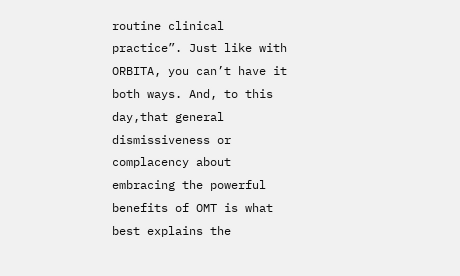routine clinical practice”. Just like with ORBITA, you can’t have it both ways. And, to this day,that general dismissiveness or complacency about embracing the powerful benefits of OMT is what best explains the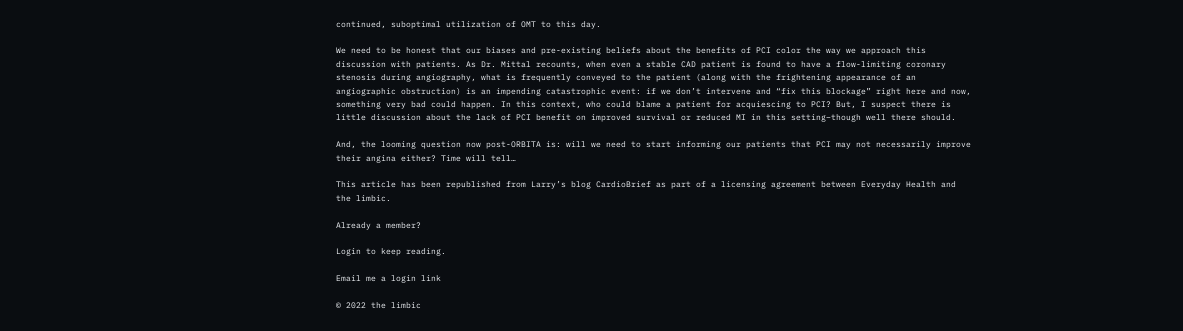continued, suboptimal utilization of OMT to this day.

We need to be honest that our biases and pre-existing beliefs about the benefits of PCI color the way we approach this discussion with patients. As Dr. Mittal recounts, when even a stable CAD patient is found to have a flow-limiting coronary stenosis during angiography, what is frequently conveyed to the patient (along with the frightening appearance of an angiographic obstruction) is an impending catastrophic event: if we don’t intervene and “fix this blockage” right here and now, something very bad could happen. In this context, who could blame a patient for acquiescing to PCI? But, I suspect there is little discussion about the lack of PCI benefit on improved survival or reduced MI in this setting–though well there should.

And, the looming question now post-ORBITA is: will we need to start informing our patients that PCI may not necessarily improve their angina either? Time will tell…

This article has been republished from Larry’s blog CardioBrief as part of a licensing agreement between Everyday Health and the limbic.

Already a member?

Login to keep reading.

Email me a login link

© 2022 the limbic